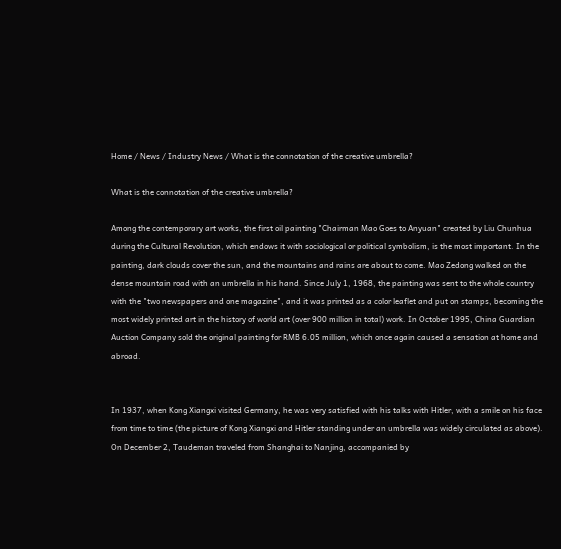Home / News / Industry News / What is the connotation of the creative umbrella?

What is the connotation of the creative umbrella?

Among the contemporary art works, the first oil painting "Chairman Mao Goes to Anyuan" created by Liu Chunhua during the Cultural Revolution, which endows it with sociological or political symbolism, is the most important. In the painting, dark clouds cover the sun, and the mountains and rains are about to come. Mao Zedong walked on the dense mountain road with an umbrella in his hand. Since July 1, 1968, the painting was sent to the whole country with the "two newspapers and one magazine", and it was printed as a color leaflet and put on stamps, becoming the most widely printed art in the history of world art (over 900 million in total) work. In October 1995, China Guardian Auction Company sold the original painting for RMB 6.05 million, which once again caused a sensation at home and abroad.


In 1937, when Kong Xiangxi visited Germany, he was very satisfied with his talks with Hitler, with a smile on his face from time to time (the picture of Kong Xiangxi and Hitler standing under an umbrella was widely circulated as above). On December 2, Taudeman traveled from Shanghai to Nanjing, accompanied by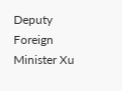Deputy Foreign Minister Xu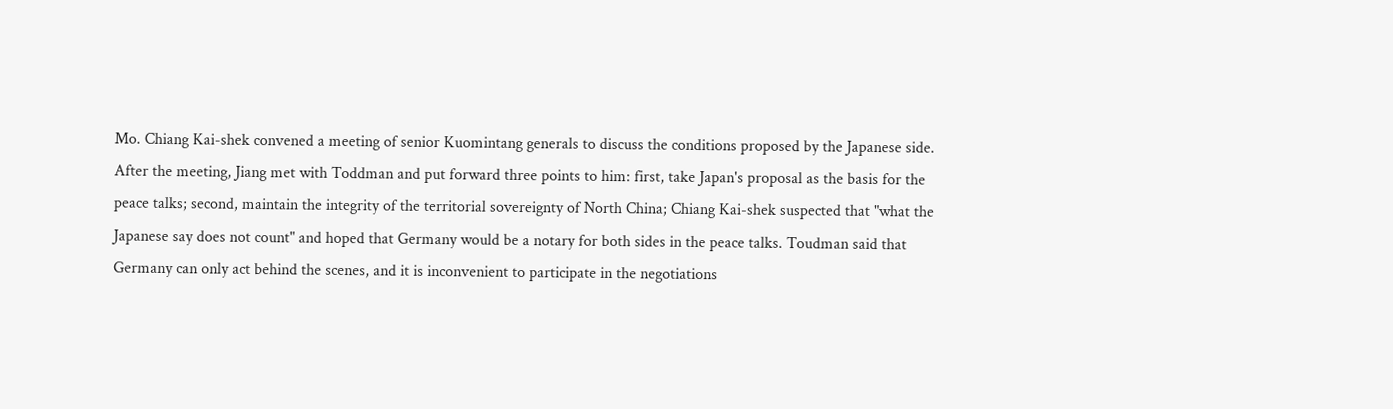Mo. Chiang Kai-shek convened a meeting of senior Kuomintang generals to discuss the conditions proposed by the Japanese side. After the meeting, Jiang met with Toddman and put forward three points to him: first, take Japan's proposal as the basis for the peace talks; second, maintain the integrity of the territorial sovereignty of North China; Chiang Kai-shek suspected that "what the Japanese say does not count" and hoped that Germany would be a notary for both sides in the peace talks. Toudman said that Germany can only act behind the scenes, and it is inconvenient to participate in the negotiations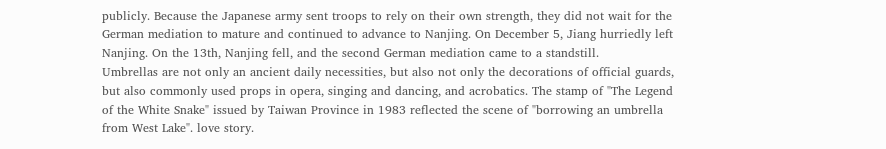publicly. Because the Japanese army sent troops to rely on their own strength, they did not wait for the German mediation to mature and continued to advance to Nanjing. On December 5, Jiang hurriedly left Nanjing. On the 13th, Nanjing fell, and the second German mediation came to a standstill.
Umbrellas are not only an ancient daily necessities, but also not only the decorations of official guards, but also commonly used props in opera, singing and dancing, and acrobatics. The stamp of "The Legend of the White Snake" issued by Taiwan Province in 1983 reflected the scene of "borrowing an umbrella from West Lake". love story.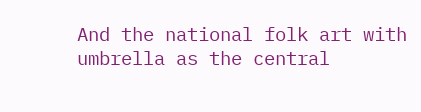And the national folk art with umbrella as the central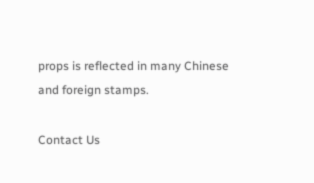props is reflected in many Chinese and foreign stamps.

Contact Us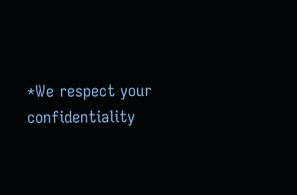*We respect your confidentiality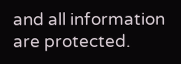and all information are protected.